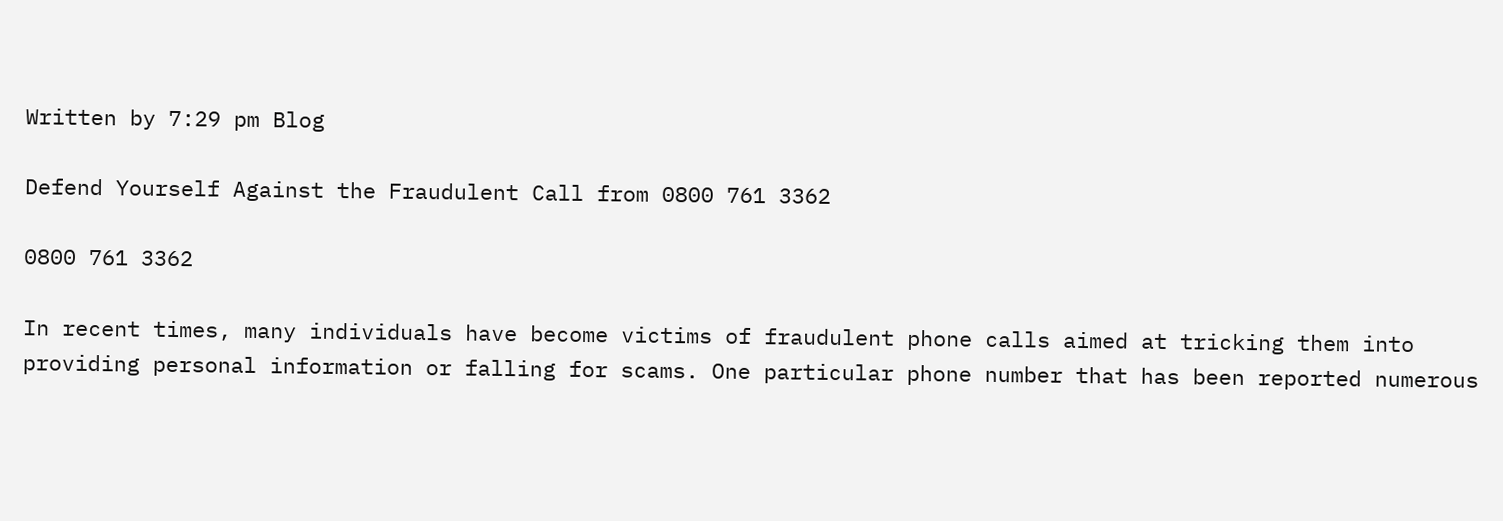Written by 7:29 pm Blog

Defend Yourself Against the Fraudulent Call from 0800 761 3362

0800 761 3362

In recent times, many individuals have become victims of fraudulent phone calls aimed at tricking them into providing personal information or falling for scams. One particular phone number that has been reported numerous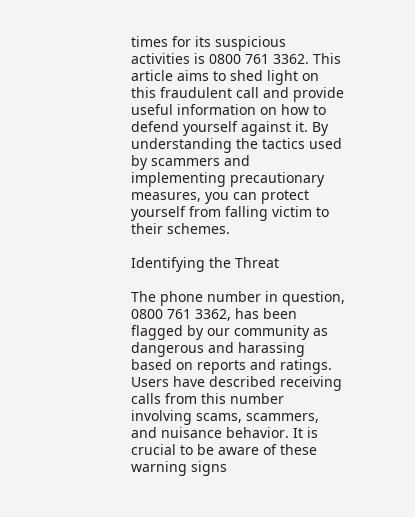times for its suspicious activities is 0800 761 3362. This article aims to shed light on this fraudulent call and provide useful information on how to defend yourself against it. By understanding the tactics used by scammers and implementing precautionary measures, you can protect yourself from falling victim to their schemes.

Identifying the Threat

The phone number in question, 0800 761 3362, has been flagged by our community as dangerous and harassing based on reports and ratings. Users have described receiving calls from this number involving scams, scammers, and nuisance behavior. It is crucial to be aware of these warning signs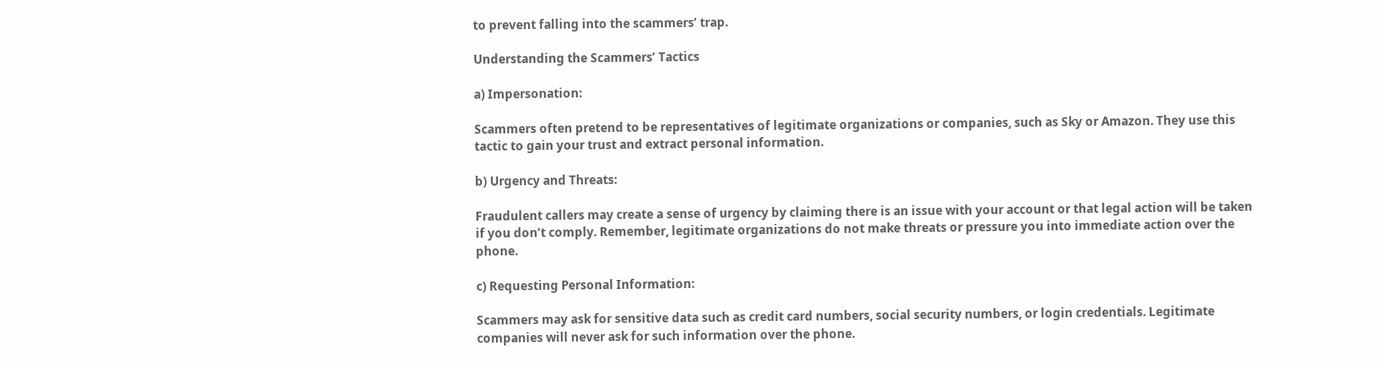to prevent falling into the scammers’ trap.

Understanding the Scammers’ Tactics

a) Impersonation:

Scammers often pretend to be representatives of legitimate organizations or companies, such as Sky or Amazon. They use this tactic to gain your trust and extract personal information.

b) Urgency and Threats:

Fraudulent callers may create a sense of urgency by claiming there is an issue with your account or that legal action will be taken if you don’t comply. Remember, legitimate organizations do not make threats or pressure you into immediate action over the phone.

c) Requesting Personal Information:

Scammers may ask for sensitive data such as credit card numbers, social security numbers, or login credentials. Legitimate companies will never ask for such information over the phone.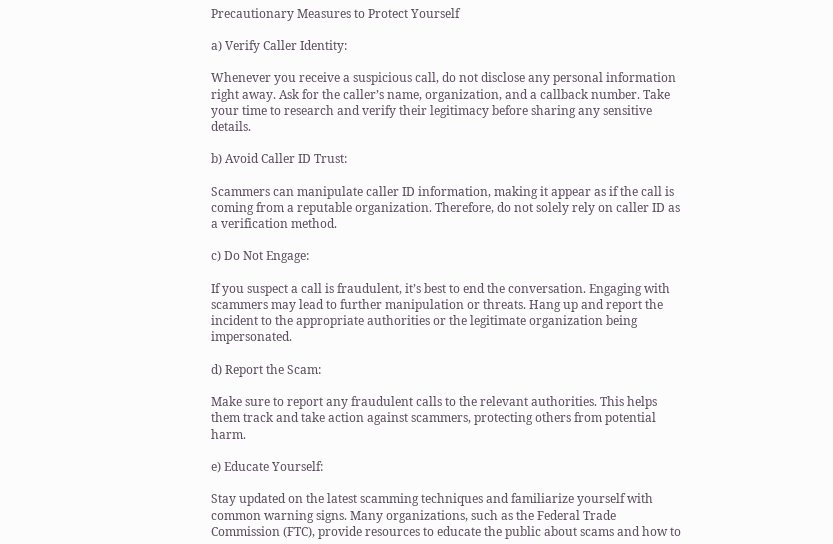Precautionary Measures to Protect Yourself

a) Verify Caller Identity:

Whenever you receive a suspicious call, do not disclose any personal information right away. Ask for the caller’s name, organization, and a callback number. Take your time to research and verify their legitimacy before sharing any sensitive details.

b) Avoid Caller ID Trust:

Scammers can manipulate caller ID information, making it appear as if the call is coming from a reputable organization. Therefore, do not solely rely on caller ID as a verification method.

c) Do Not Engage:

If you suspect a call is fraudulent, it’s best to end the conversation. Engaging with scammers may lead to further manipulation or threats. Hang up and report the incident to the appropriate authorities or the legitimate organization being impersonated.

d) Report the Scam:

Make sure to report any fraudulent calls to the relevant authorities. This helps them track and take action against scammers, protecting others from potential harm.

e) Educate Yourself:

Stay updated on the latest scamming techniques and familiarize yourself with common warning signs. Many organizations, such as the Federal Trade Commission (FTC), provide resources to educate the public about scams and how to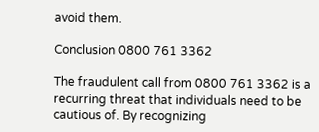avoid them.

Conclusion 0800 761 3362

The fraudulent call from 0800 761 3362 is a recurring threat that individuals need to be cautious of. By recognizing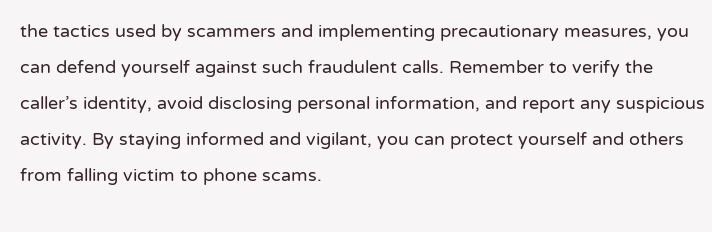the tactics used by scammers and implementing precautionary measures, you can defend yourself against such fraudulent calls. Remember to verify the caller’s identity, avoid disclosing personal information, and report any suspicious activity. By staying informed and vigilant, you can protect yourself and others from falling victim to phone scams.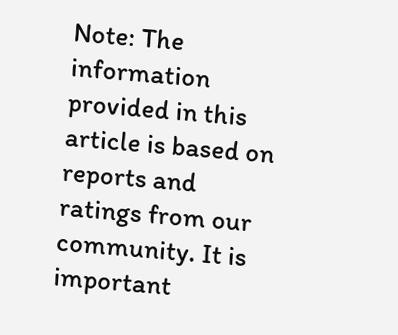Note: The information provided in this article is based on reports and ratings from our community. It is important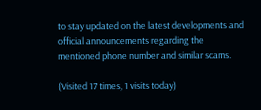to stay updated on the latest developments and official announcements regarding the mentioned phone number and similar scams.

(Visited 17 times, 1 visits today)